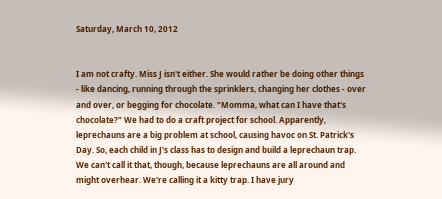Saturday, March 10, 2012


I am not crafty. Miss J isn't either. She would rather be doing other things - like dancing, running through the sprinklers, changing her clothes - over and over, or begging for chocolate. "Momma, what can I have that's chocolate?" We had to do a craft project for school. Apparently, leprechauns are a big problem at school, causing havoc on St. Patrick's Day. So, each child in J's class has to design and build a leprechaun trap. We can't call it that, though, because leprechauns are all around and might overhear. We're calling it a kitty trap. I have jury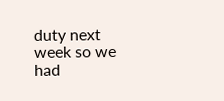duty next week so we had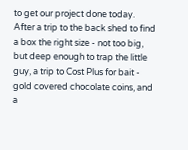to get our project done today. After a trip to the back shed to find a box the right size - not too big, but deep enough to trap the little guy, a trip to Cost Plus for bait - gold covered chocolate coins, and a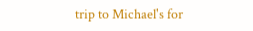trip to Michael's for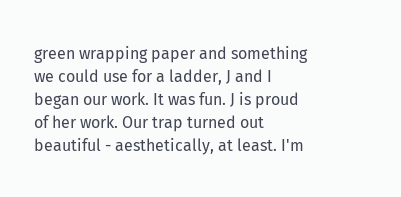green wrapping paper and something we could use for a ladder, J and I began our work. It was fun. J is proud of her work. Our trap turned out beautiful - aesthetically, at least. I'm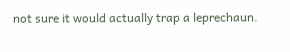not sure it would actually trap a leprechaun.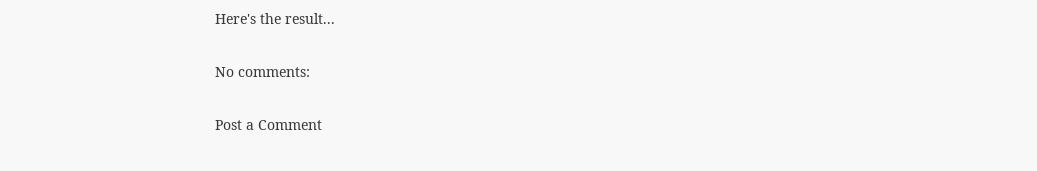Here's the result...

No comments:

Post a Comment